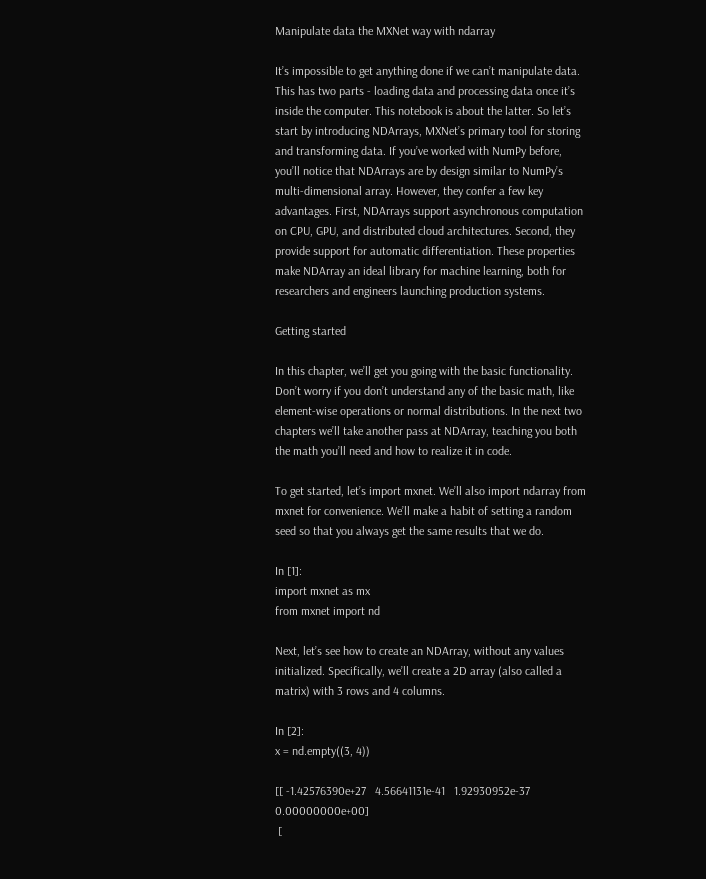Manipulate data the MXNet way with ndarray

It’s impossible to get anything done if we can’t manipulate data. This has two parts - loading data and processing data once it’s inside the computer. This notebook is about the latter. So let’s start by introducing NDArrays, MXNet’s primary tool for storing and transforming data. If you’ve worked with NumPy before, you’ll notice that NDArrays are by design similar to NumPy’s multi-dimensional array. However, they confer a few key advantages. First, NDArrays support asynchronous computation on CPU, GPU, and distributed cloud architectures. Second, they provide support for automatic differentiation. These properties make NDArray an ideal library for machine learning, both for researchers and engineers launching production systems.

Getting started

In this chapter, we’ll get you going with the basic functionality. Don’t worry if you don’t understand any of the basic math, like element-wise operations or normal distributions. In the next two chapters we’ll take another pass at NDArray, teaching you both the math you’ll need and how to realize it in code.

To get started, let’s import mxnet. We’ll also import ndarray from mxnet for convenience. We’ll make a habit of setting a random seed so that you always get the same results that we do.

In [1]:
import mxnet as mx
from mxnet import nd

Next, let’s see how to create an NDArray, without any values initialized. Specifically, we’ll create a 2D array (also called a matrix) with 3 rows and 4 columns.

In [2]:
x = nd.empty((3, 4))

[[ -1.42576390e+27   4.56641131e-41   1.92930952e-37   0.00000000e+00]
 [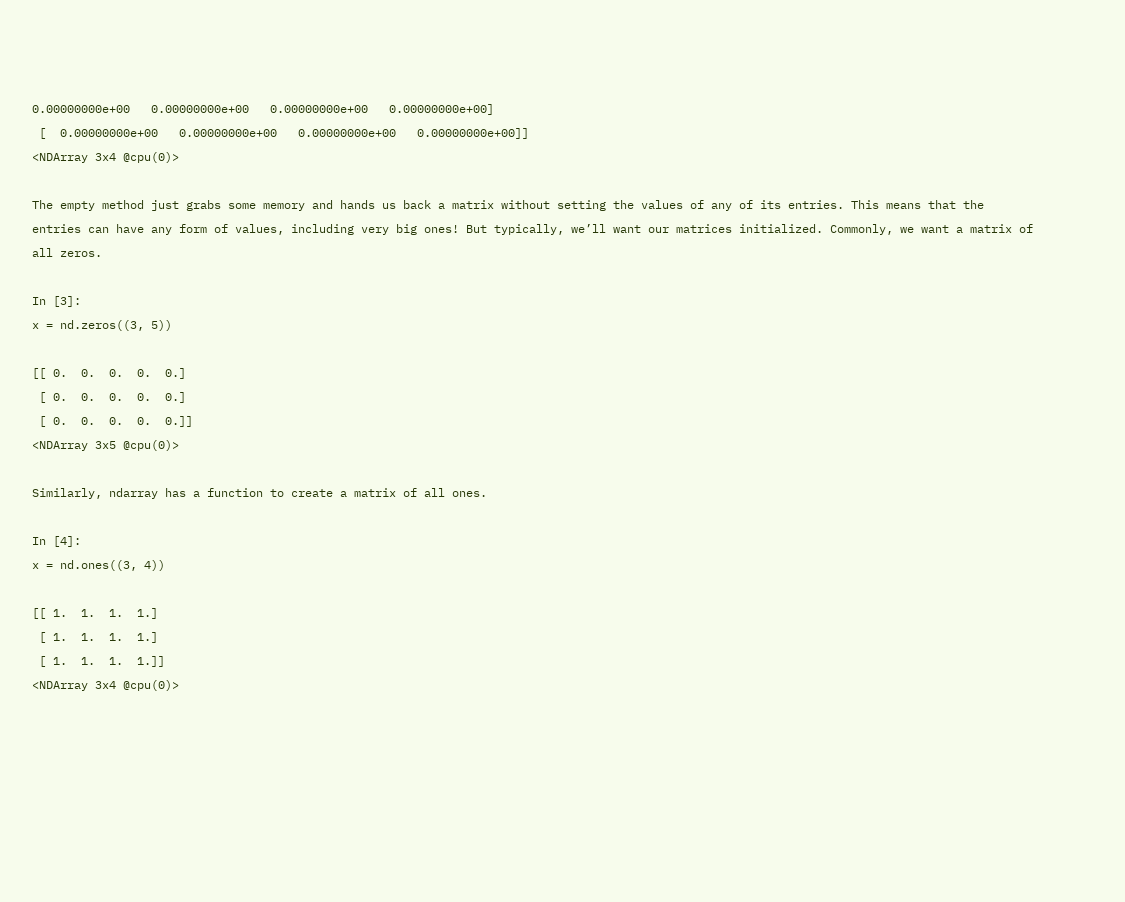0.00000000e+00   0.00000000e+00   0.00000000e+00   0.00000000e+00]
 [  0.00000000e+00   0.00000000e+00   0.00000000e+00   0.00000000e+00]]
<NDArray 3x4 @cpu(0)>

The empty method just grabs some memory and hands us back a matrix without setting the values of any of its entries. This means that the entries can have any form of values, including very big ones! But typically, we’ll want our matrices initialized. Commonly, we want a matrix of all zeros.

In [3]:
x = nd.zeros((3, 5))

[[ 0.  0.  0.  0.  0.]
 [ 0.  0.  0.  0.  0.]
 [ 0.  0.  0.  0.  0.]]
<NDArray 3x5 @cpu(0)>

Similarly, ndarray has a function to create a matrix of all ones.

In [4]:
x = nd.ones((3, 4))

[[ 1.  1.  1.  1.]
 [ 1.  1.  1.  1.]
 [ 1.  1.  1.  1.]]
<NDArray 3x4 @cpu(0)>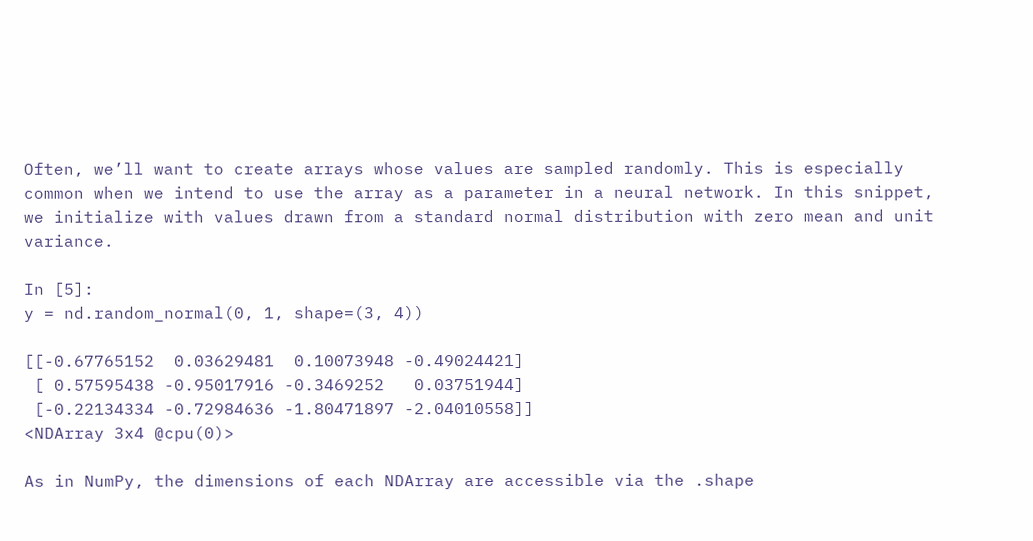Often, we’ll want to create arrays whose values are sampled randomly. This is especially common when we intend to use the array as a parameter in a neural network. In this snippet, we initialize with values drawn from a standard normal distribution with zero mean and unit variance.

In [5]:
y = nd.random_normal(0, 1, shape=(3, 4))

[[-0.67765152  0.03629481  0.10073948 -0.49024421]
 [ 0.57595438 -0.95017916 -0.3469252   0.03751944]
 [-0.22134334 -0.72984636 -1.80471897 -2.04010558]]
<NDArray 3x4 @cpu(0)>

As in NumPy, the dimensions of each NDArray are accessible via the .shape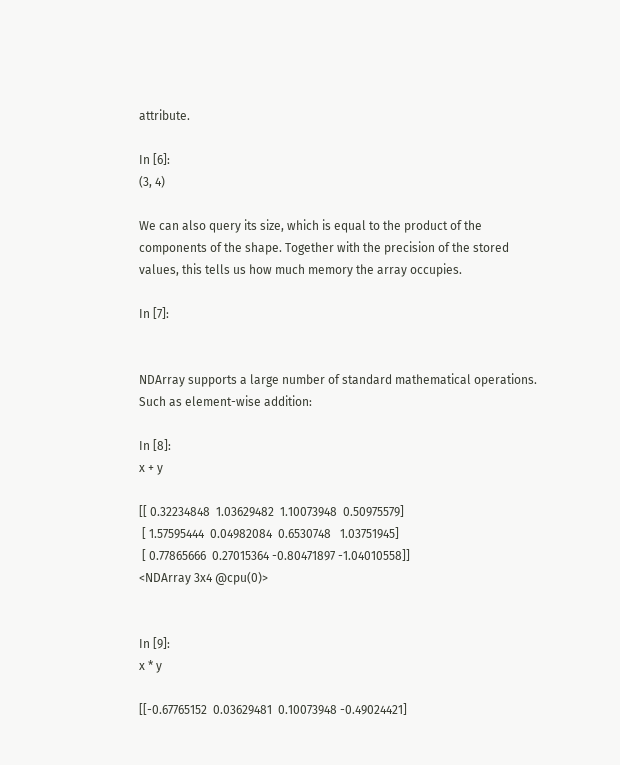attribute.

In [6]:
(3, 4)

We can also query its size, which is equal to the product of the components of the shape. Together with the precision of the stored values, this tells us how much memory the array occupies.

In [7]:


NDArray supports a large number of standard mathematical operations. Such as element-wise addition:

In [8]:
x + y

[[ 0.32234848  1.03629482  1.10073948  0.50975579]
 [ 1.57595444  0.04982084  0.6530748   1.03751945]
 [ 0.77865666  0.27015364 -0.80471897 -1.04010558]]
<NDArray 3x4 @cpu(0)>


In [9]:
x * y

[[-0.67765152  0.03629481  0.10073948 -0.49024421]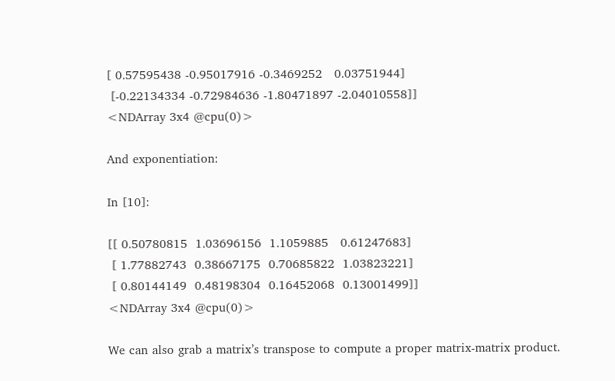[ 0.57595438 -0.95017916 -0.3469252   0.03751944]
 [-0.22134334 -0.72984636 -1.80471897 -2.04010558]]
<NDArray 3x4 @cpu(0)>

And exponentiation:

In [10]:

[[ 0.50780815  1.03696156  1.1059885   0.61247683]
 [ 1.77882743  0.38667175  0.70685822  1.03823221]
 [ 0.80144149  0.48198304  0.16452068  0.13001499]]
<NDArray 3x4 @cpu(0)>

We can also grab a matrix’s transpose to compute a proper matrix-matrix product.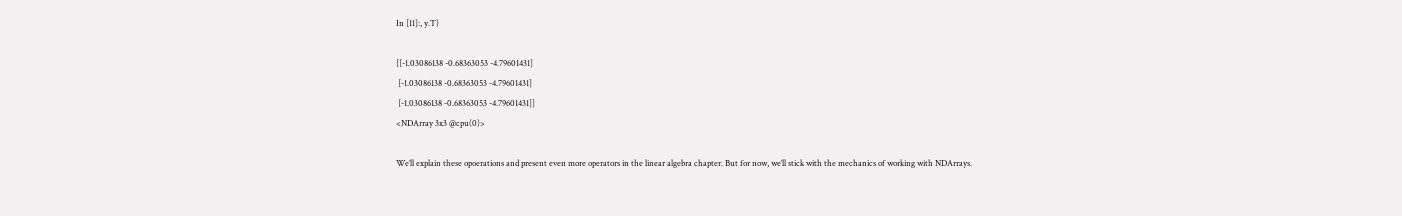In [11]:, y.T)

[[-1.03086138 -0.68363053 -4.79601431]
 [-1.03086138 -0.68363053 -4.79601431]
 [-1.03086138 -0.68363053 -4.79601431]]
<NDArray 3x3 @cpu(0)>

We’ll explain these opoerations and present even more operators in the linear algebra chapter. But for now, we’ll stick with the mechanics of working with NDArrays.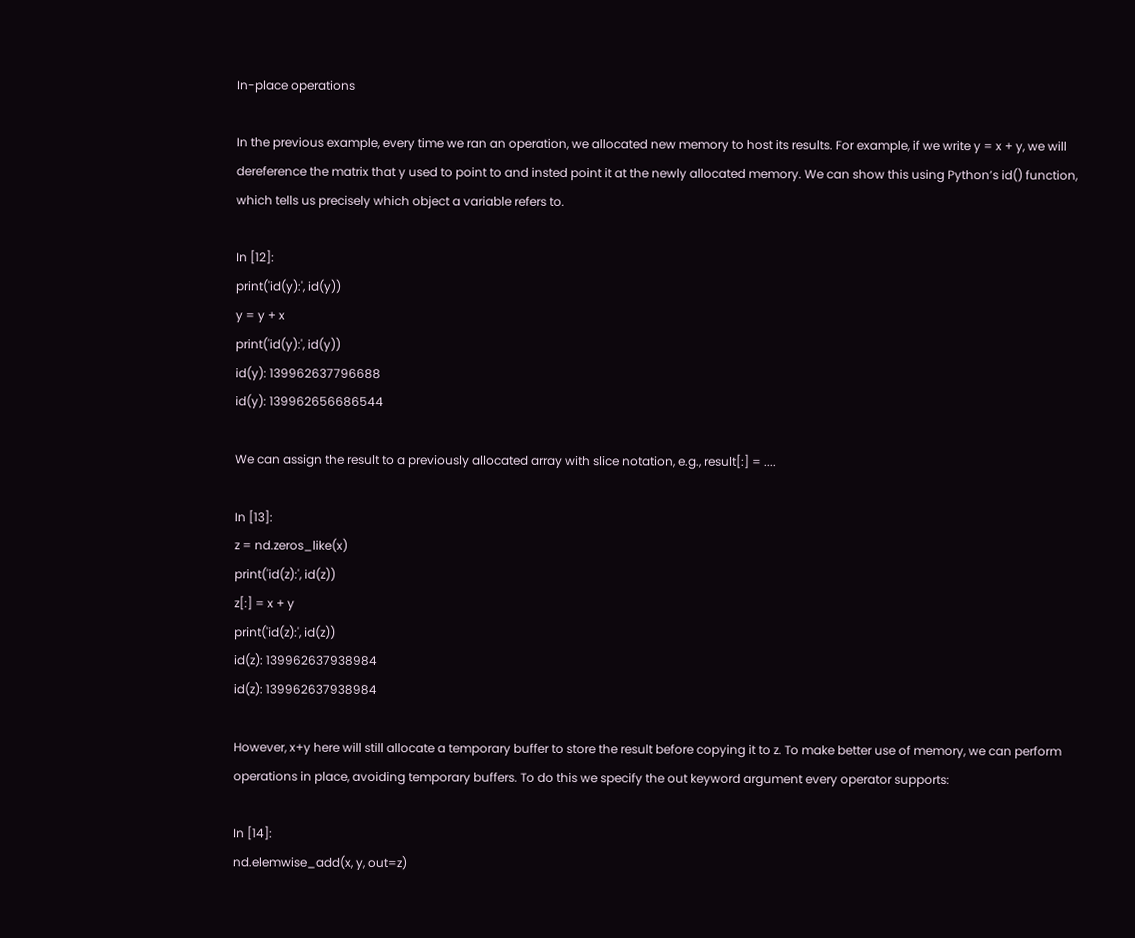In-place operations

In the previous example, every time we ran an operation, we allocated new memory to host its results. For example, if we write y = x + y, we will dereference the matrix that y used to point to and insted point it at the newly allocated memory. We can show this using Python’s id() function, which tells us precisely which object a variable refers to.

In [12]:
print('id(y):', id(y))
y = y + x
print('id(y):', id(y))
id(y): 139962637796688
id(y): 139962656686544

We can assign the result to a previously allocated array with slice notation, e.g., result[:] = ....

In [13]:
z = nd.zeros_like(x)
print('id(z):', id(z))
z[:] = x + y
print('id(z):', id(z))
id(z): 139962637938984
id(z): 139962637938984

However, x+y here will still allocate a temporary buffer to store the result before copying it to z. To make better use of memory, we can perform operations in place, avoiding temporary buffers. To do this we specify the out keyword argument every operator supports:

In [14]:
nd.elemwise_add(x, y, out=z)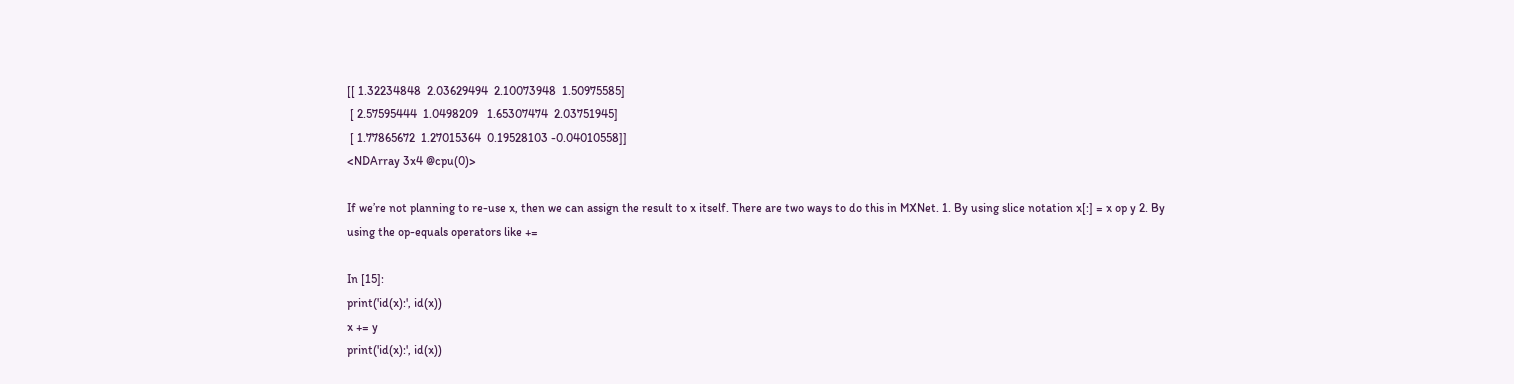[[ 1.32234848  2.03629494  2.10073948  1.50975585]
 [ 2.57595444  1.0498209   1.65307474  2.03751945]
 [ 1.77865672  1.27015364  0.19528103 -0.04010558]]
<NDArray 3x4 @cpu(0)>

If we’re not planning to re-use x, then we can assign the result to x itself. There are two ways to do this in MXNet. 1. By using slice notation x[:] = x op y 2. By using the op-equals operators like +=

In [15]:
print('id(x):', id(x))
x += y
print('id(x):', id(x))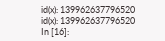id(x): 139962637796520
id(x): 139962637796520
In [16]: